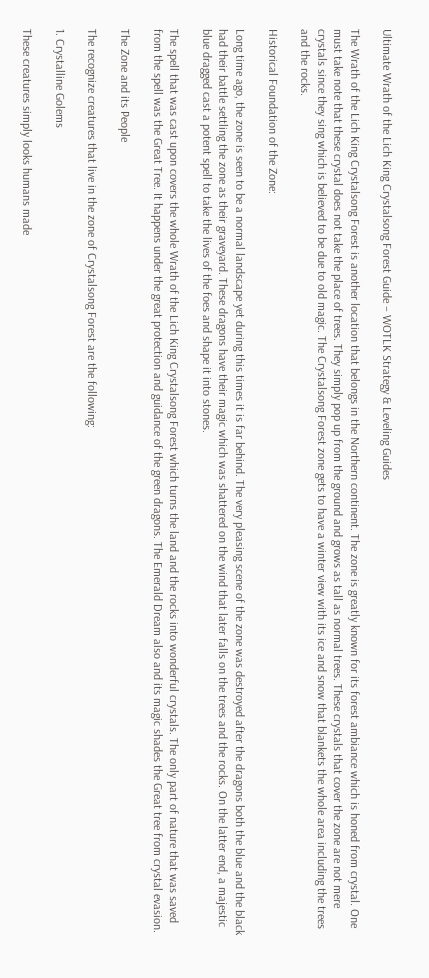Ultimate Wrath of the Lich King Crystalsong Forest Guide – WOTLK Strategy & Leveling Guides

The Wrath of the Lich King Crystalsong Forest is another location that belongs in the Northern continent. The zone is greatly known for its forest ambiance which is honed from crystal. One must take note that these crystal does not take the place of trees. They simply pop up from the ground and grows as tall as normal trees. These crystals that cover the zone are not mere crystals since they sing which is believed to be due to old magic. The Crystalsong Forest zone gets to have a winter view with its ice and snow that blankets the whole area including the trees and the rocks.

Historical Foundation of the Zone:

Long time ago, the zone is seen to be a normal landscape yet during this times it is far behind. The very pleasing scene of the zone was destroyed after the dragons both the blue and the black had their battle settling the zone as their graveyard. These dragons have their magic which was shattered on the wind that later falls on the trees and the rocks. On the latter end, a majestic blue dragged cast a potent spell to take the lives of the foes and shape it into stones.

The spell that was cast upon covers the whole Wrath of the Lich King Crystalsong Forest which turns the land and the rocks into wonderful crystals. The only part of nature that was saved from the spell was the Great Tree. It happens under the great protection and guidance of the green dragons. The Emerald Dream also and its magic shades the Great tree from crystal evasion.

The Zone and its People

The recognize creatures that live in the zone of Crystalsong Forest are the following:

1. Crystalline Golems

These creatures simply looks humans made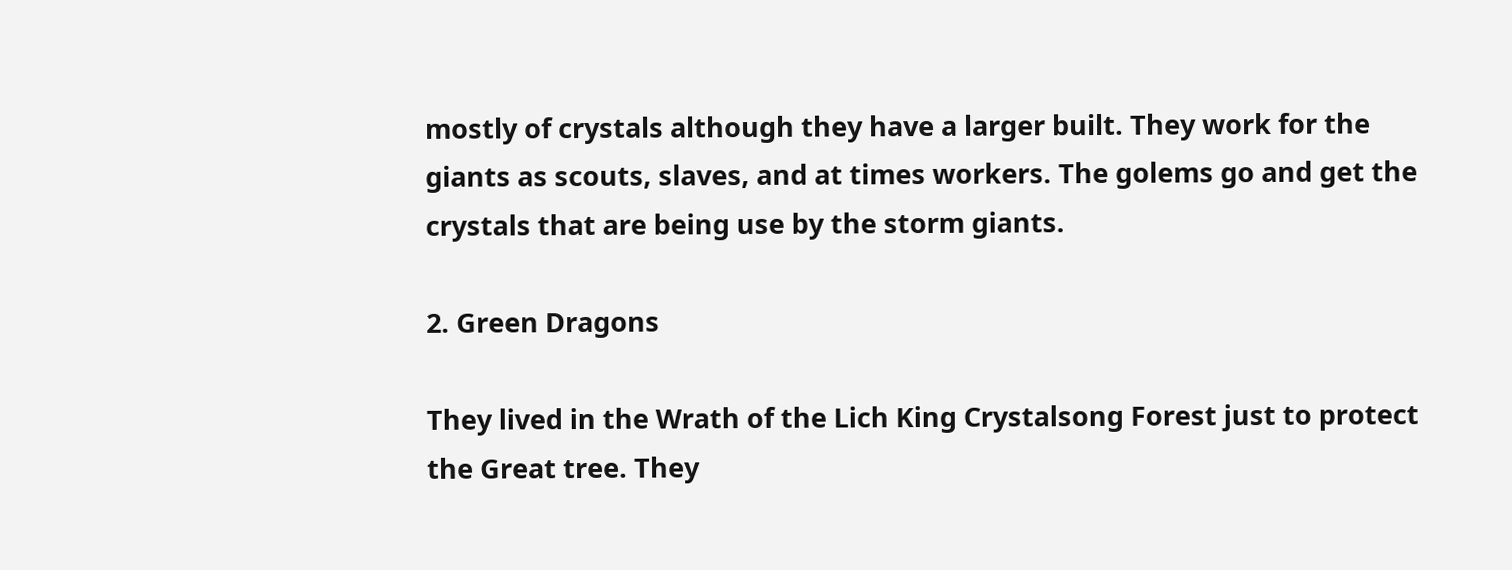mostly of crystals although they have a larger built. They work for the giants as scouts, slaves, and at times workers. The golems go and get the crystals that are being use by the storm giants.

2. Green Dragons

They lived in the Wrath of the Lich King Crystalsong Forest just to protect the Great tree. They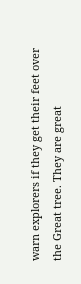warn explorers if they get their feet over the Great tree. They are great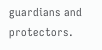guardians and protectors.